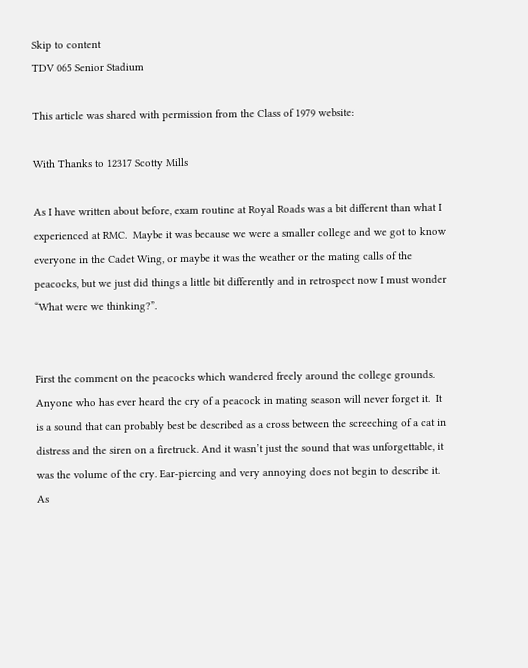Skip to content
TDV 065 Senior Stadium

This article was shared with permission from the Class of 1979 website:

With Thanks to 12317 Scotty Mills

As I have written about before, exam routine at Royal Roads was a bit different than what I experienced at RMC.  Maybe it was because we were a smaller college and we got to know everyone in the Cadet Wing, or maybe it was the weather or the mating calls of the peacocks, but we just did things a little bit differently and in retrospect now I must wonder “What were we thinking?”.


First the comment on the peacocks which wandered freely around the college grounds. Anyone who has ever heard the cry of a peacock in mating season will never forget it.  It is a sound that can probably best be described as a cross between the screeching of a cat in distress and the siren on a firetruck. And it wasn’t just the sound that was unforgettable, it was the volume of the cry. Ear-piercing and very annoying does not begin to describe it. As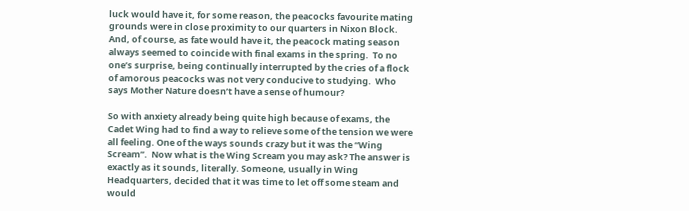luck would have it, for some reason, the peacocks favourite mating grounds were in close proximity to our quarters in Nixon Block. And, of course, as fate would have it, the peacock mating season always seemed to coincide with final exams in the spring.  To no one’s surprise, being continually interrupted by the cries of a flock of amorous peacocks was not very conducive to studying.  Who says Mother Nature doesn’t have a sense of humour?

So with anxiety already being quite high because of exams, the Cadet Wing had to find a way to relieve some of the tension we were all feeling. One of the ways sounds crazy but it was the “Wing Scream”.  Now what is the Wing Scream you may ask? The answer is exactly as it sounds, literally. Someone, usually in Wing Headquarters, decided that it was time to let off some steam and would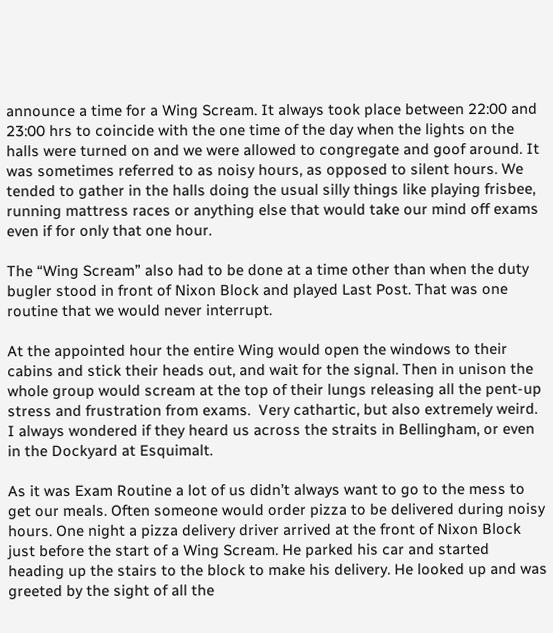announce a time for a Wing Scream. It always took place between 22:00 and 23:00 hrs to coincide with the one time of the day when the lights on the halls were turned on and we were allowed to congregate and goof around. It was sometimes referred to as noisy hours, as opposed to silent hours. We tended to gather in the halls doing the usual silly things like playing frisbee, running mattress races or anything else that would take our mind off exams even if for only that one hour.

The “Wing Scream” also had to be done at a time other than when the duty bugler stood in front of Nixon Block and played Last Post. That was one routine that we would never interrupt.

At the appointed hour the entire Wing would open the windows to their cabins and stick their heads out, and wait for the signal. Then in unison the whole group would scream at the top of their lungs releasing all the pent-up stress and frustration from exams.  Very cathartic, but also extremely weird. I always wondered if they heard us across the straits in Bellingham, or even in the Dockyard at Esquimalt.

As it was Exam Routine a lot of us didn’t always want to go to the mess to get our meals. Often someone would order pizza to be delivered during noisy hours. One night a pizza delivery driver arrived at the front of Nixon Block just before the start of a Wing Scream. He parked his car and started heading up the stairs to the block to make his delivery. He looked up and was greeted by the sight of all the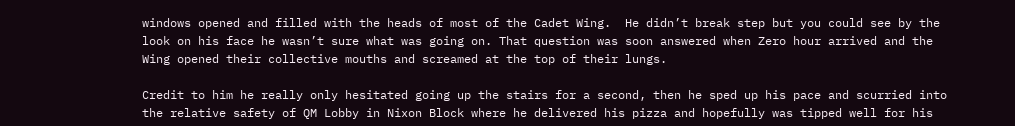windows opened and filled with the heads of most of the Cadet Wing.  He didn’t break step but you could see by the look on his face he wasn’t sure what was going on. That question was soon answered when Zero hour arrived and the Wing opened their collective mouths and screamed at the top of their lungs.

Credit to him he really only hesitated going up the stairs for a second, then he sped up his pace and scurried into the relative safety of QM Lobby in Nixon Block where he delivered his pizza and hopefully was tipped well for his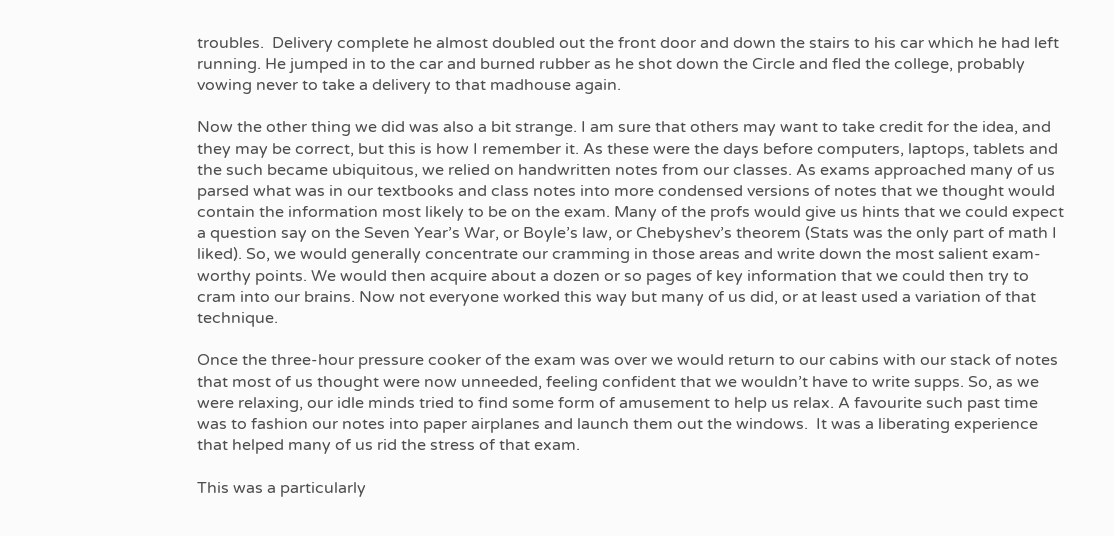troubles.  Delivery complete he almost doubled out the front door and down the stairs to his car which he had left running. He jumped in to the car and burned rubber as he shot down the Circle and fled the college, probably vowing never to take a delivery to that madhouse again.

Now the other thing we did was also a bit strange. I am sure that others may want to take credit for the idea, and they may be correct, but this is how I remember it. As these were the days before computers, laptops, tablets and the such became ubiquitous, we relied on handwritten notes from our classes. As exams approached many of us parsed what was in our textbooks and class notes into more condensed versions of notes that we thought would contain the information most likely to be on the exam. Many of the profs would give us hints that we could expect a question say on the Seven Year’s War, or Boyle’s law, or Chebyshev’s theorem (Stats was the only part of math I liked). So, we would generally concentrate our cramming in those areas and write down the most salient exam-worthy points. We would then acquire about a dozen or so pages of key information that we could then try to cram into our brains. Now not everyone worked this way but many of us did, or at least used a variation of that technique.

Once the three-hour pressure cooker of the exam was over we would return to our cabins with our stack of notes that most of us thought were now unneeded, feeling confident that we wouldn’t have to write supps. So, as we were relaxing, our idle minds tried to find some form of amusement to help us relax. A favourite such past time was to fashion our notes into paper airplanes and launch them out the windows.  It was a liberating experience that helped many of us rid the stress of that exam.

This was a particularly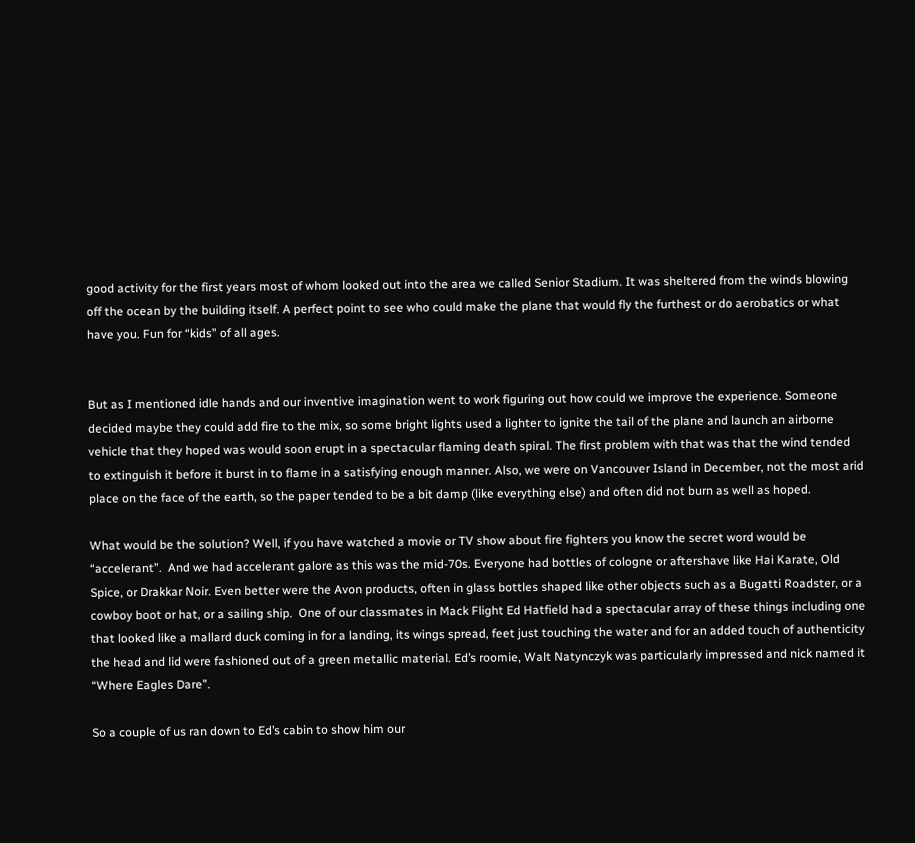good activity for the first years most of whom looked out into the area we called Senior Stadium. It was sheltered from the winds blowing off the ocean by the building itself. A perfect point to see who could make the plane that would fly the furthest or do aerobatics or what have you. Fun for “kids” of all ages.


But as I mentioned idle hands and our inventive imagination went to work figuring out how could we improve the experience. Someone decided maybe they could add fire to the mix, so some bright lights used a lighter to ignite the tail of the plane and launch an airborne vehicle that they hoped was would soon erupt in a spectacular flaming death spiral. The first problem with that was that the wind tended to extinguish it before it burst in to flame in a satisfying enough manner. Also, we were on Vancouver Island in December, not the most arid place on the face of the earth, so the paper tended to be a bit damp (like everything else) and often did not burn as well as hoped.

What would be the solution? Well, if you have watched a movie or TV show about fire fighters you know the secret word would be “accelerant”.  And we had accelerant galore as this was the mid-70s. Everyone had bottles of cologne or aftershave like Hai Karate, Old Spice, or Drakkar Noir. Even better were the Avon products, often in glass bottles shaped like other objects such as a Bugatti Roadster, or a cowboy boot or hat, or a sailing ship.  One of our classmates in Mack Flight Ed Hatfield had a spectacular array of these things including one that looked like a mallard duck coming in for a landing, its wings spread, feet just touching the water and for an added touch of authenticity the head and lid were fashioned out of a green metallic material. Ed’s roomie, Walt Natynczyk was particularly impressed and nick named it “Where Eagles Dare”.

So a couple of us ran down to Ed’s cabin to show him our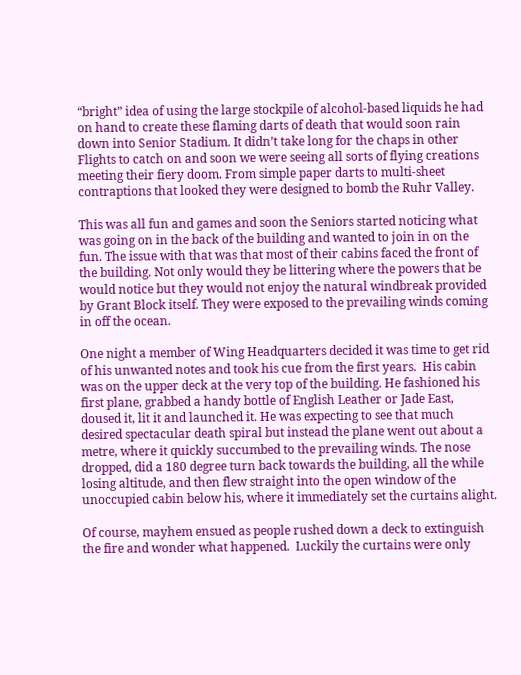“bright” idea of using the large stockpile of alcohol-based liquids he had on hand to create these flaming darts of death that would soon rain down into Senior Stadium. It didn’t take long for the chaps in other Flights to catch on and soon we were seeing all sorts of flying creations meeting their fiery doom. From simple paper darts to multi-sheet contraptions that looked they were designed to bomb the Ruhr Valley.

This was all fun and games and soon the Seniors started noticing what was going on in the back of the building and wanted to join in on the fun. The issue with that was that most of their cabins faced the front of the building. Not only would they be littering where the powers that be would notice but they would not enjoy the natural windbreak provided by Grant Block itself. They were exposed to the prevailing winds coming in off the ocean.

One night a member of Wing Headquarters decided it was time to get rid of his unwanted notes and took his cue from the first years.  His cabin was on the upper deck at the very top of the building. He fashioned his first plane, grabbed a handy bottle of English Leather or Jade East, doused it, lit it and launched it. He was expecting to see that much desired spectacular death spiral but instead the plane went out about a metre, where it quickly succumbed to the prevailing winds. The nose dropped, did a 180 degree turn back towards the building, all the while losing altitude, and then flew straight into the open window of the unoccupied cabin below his, where it immediately set the curtains alight.

Of course, mayhem ensued as people rushed down a deck to extinguish the fire and wonder what happened.  Luckily the curtains were only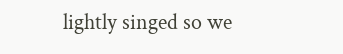lightly singed so we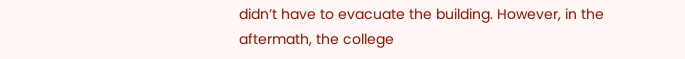didn’t have to evacuate the building. However, in the aftermath, the college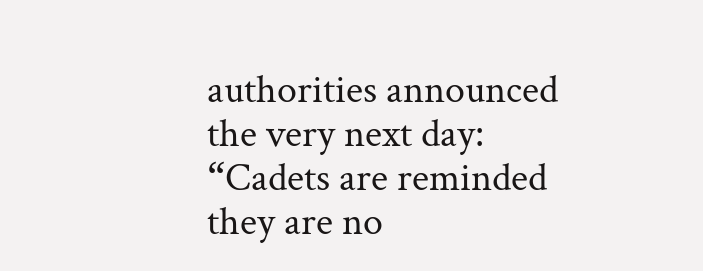authorities announced the very next day: “Cadets are reminded they are no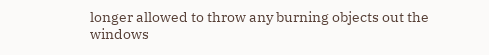longer allowed to throw any burning objects out the windows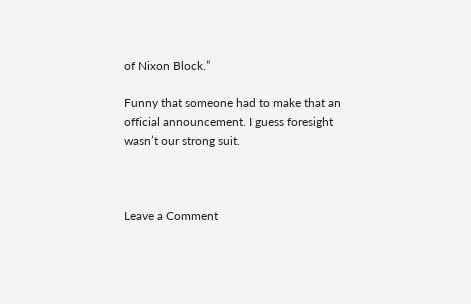of Nixon Block.”

Funny that someone had to make that an official announcement. I guess foresight wasn’t our strong suit.



Leave a Comment